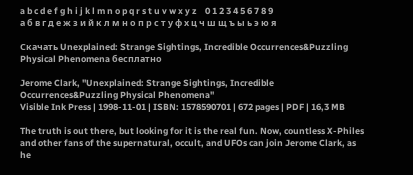a b c d e f g h i j k l m n o p q r s t u v w x y z    0 1 2 3 4 5 6 7 8 9
а б в г д е ж з и й к л м н о п р с т у ф х ц ч ш щ ъ ы ь э ю я

Скачать Unexplained: Strange Sightings, Incredible Occurrences&Puzzling Physical Phenomena бесплатно

Jerome Clark, "Unexplained: Strange Sightings, Incredible Occurrences&Puzzling Physical Phenomena"
Visible Ink Press | 1998-11-01 | ISBN: 1578590701 | 672 pages | PDF | 16,3 MB

The truth is out there, but looking for it is the real fun. Now, countless X-Philes and other fans of the supernatural, occult, and UFOs can join Jerome Clark, as he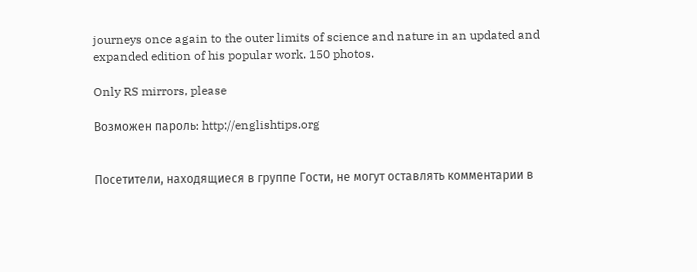journeys once again to the outer limits of science and nature in an updated and expanded edition of his popular work. 150 photos.

Only RS mirrors, please

Возможен пароль: http://englishtips.org


Посетители, находящиеся в группе Гости, не могут оставлять комментарии в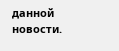данной новости.